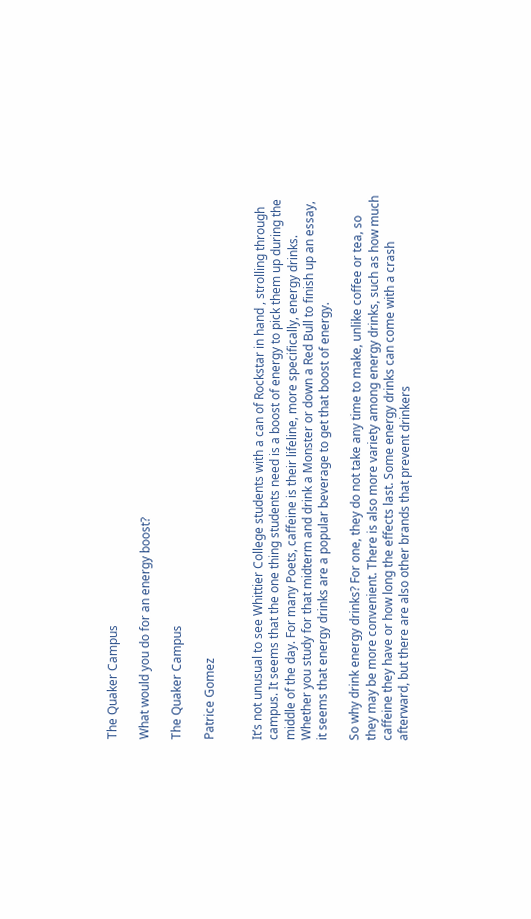The Quaker Campus

What would you do for an energy boost?

The Quaker Campus

Patrice Gomez


It’s not unusual to see Whittier College students with a can of Rockstar in hand , strolling through campus. It seems that the one thing students need is a boost of energy to pick them up during the middle of the day. For many Poets, caffeine is their lifeline, more specifically, energy drinks. Whether you study for that midterm and drink a Monster or down a Red Bull to finish up an essay, it seems that energy drinks are a popular beverage to get that boost of energy.

So why drink energy drinks? For one, they do not take any time to make, unlike coffee or tea, so they may be more convenient. There is also more variety among energy drinks, such as how much caffeine they have or how long the effects last. Some energy drinks can come with a crash afterward, but there are also other brands that prevent drinkers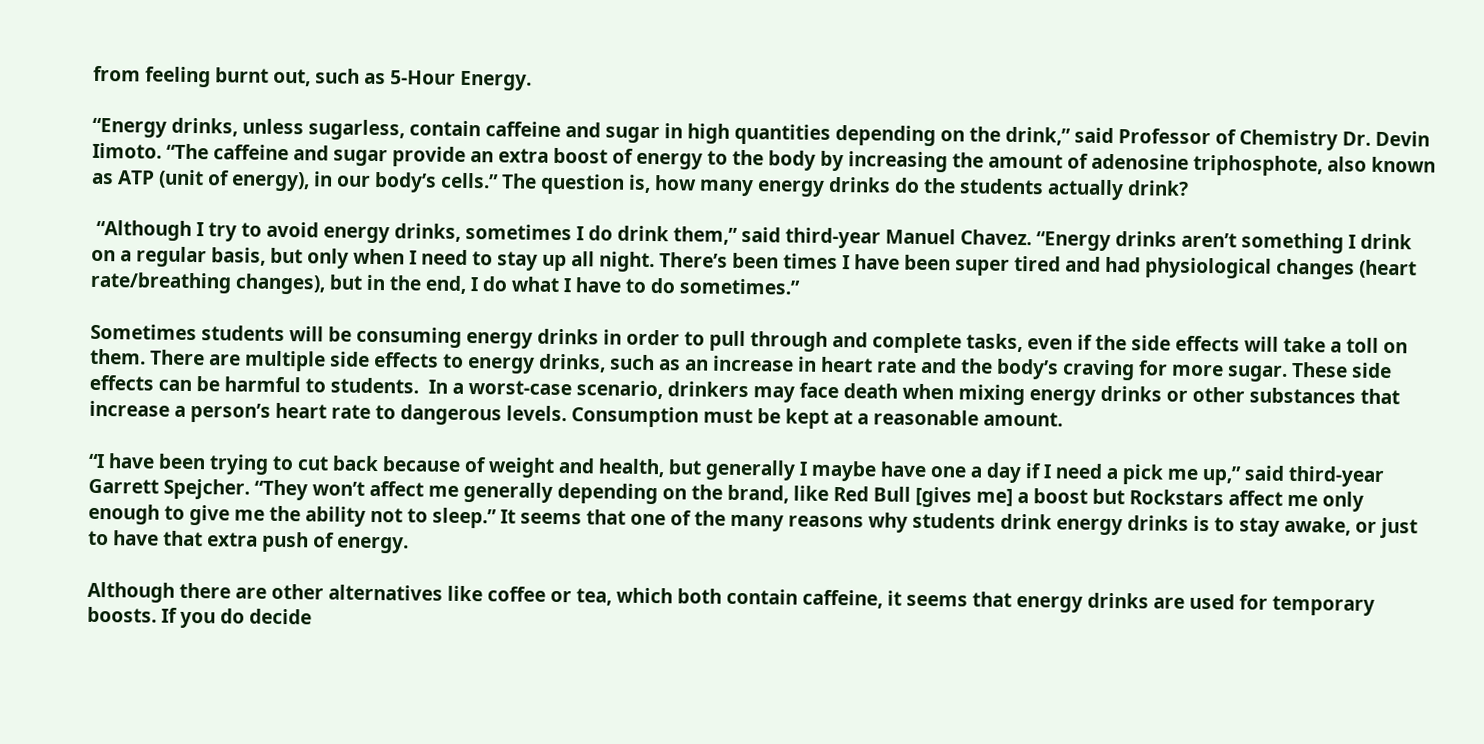from feeling burnt out, such as 5-Hour Energy.

“Energy drinks, unless sugarless, contain caffeine and sugar in high quantities depending on the drink,” said Professor of Chemistry Dr. Devin Iimoto. “The caffeine and sugar provide an extra boost of energy to the body by increasing the amount of adenosine triphosphote, also known as ATP (unit of energy), in our body’s cells.” The question is, how many energy drinks do the students actually drink?

 “Although I try to avoid energy drinks, sometimes I do drink them,” said third-year Manuel Chavez. “Energy drinks aren’t something I drink on a regular basis, but only when I need to stay up all night. There’s been times I have been super tired and had physiological changes (heart rate/breathing changes), but in the end, I do what I have to do sometimes.”

Sometimes students will be consuming energy drinks in order to pull through and complete tasks, even if the side effects will take a toll on them. There are multiple side effects to energy drinks, such as an increase in heart rate and the body’s craving for more sugar. These side effects can be harmful to students.  In a worst-case scenario, drinkers may face death when mixing energy drinks or other substances that increase a person’s heart rate to dangerous levels. Consumption must be kept at a reasonable amount.

“I have been trying to cut back because of weight and health, but generally I maybe have one a day if I need a pick me up,” said third-year Garrett Spejcher. “They won’t affect me generally depending on the brand, like Red Bull [gives me] a boost but Rockstars affect me only enough to give me the ability not to sleep.” It seems that one of the many reasons why students drink energy drinks is to stay awake, or just to have that extra push of energy.

Although there are other alternatives like coffee or tea, which both contain caffeine, it seems that energy drinks are used for temporary boosts. If you do decide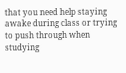that you need help staying awake during class or trying to push through when studying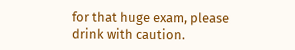for that huge exam, please drink with caution.